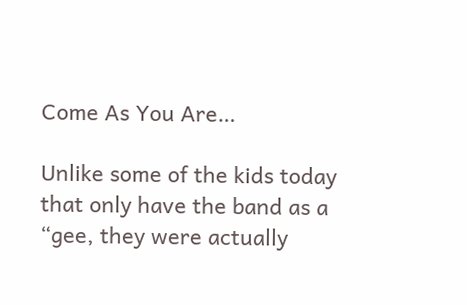Come As You Are…

Unlike some of the kids today that only have the band as a “gee, they were actually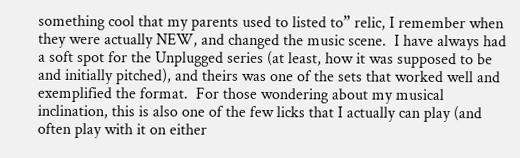something cool that my parents used to listed to” relic, I remember when they were actually NEW, and changed the music scene.  I have always had a soft spot for the Unplugged series (at least, how it was supposed to be and initially pitched), and theirs was one of the sets that worked well and exemplified the format.  For those wondering about my musical inclination, this is also one of the few licks that I actually can play (and often play with it on either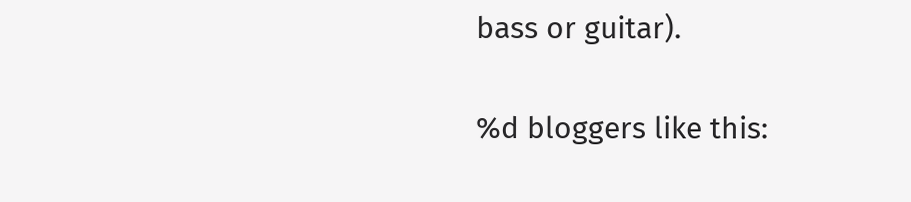bass or guitar).

%d bloggers like this: